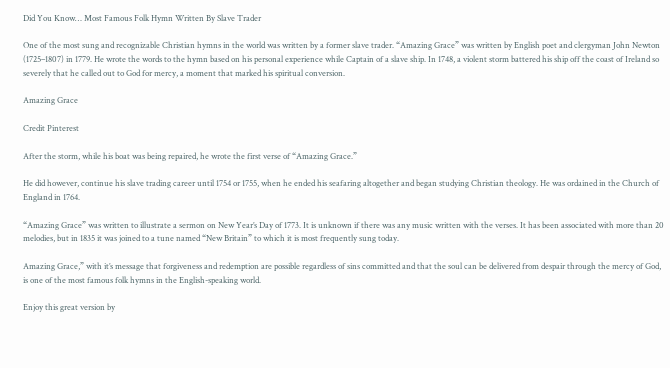Did You Know… Most Famous Folk Hymn Written By Slave Trader

One of the most sung and recognizable Christian hymns in the world was written by a former slave trader. “Amazing Grace” was written by English poet and clergyman John Newton (1725–1807) in 1779. He wrote the words to the hymn based on his personal experience while Captain of a slave ship. In 1748, a violent storm battered his ship off the coast of Ireland so severely that he called out to God for mercy, a moment that marked his spiritual conversion.

Amazing Grace

Credit Pinterest

After the storm, while his boat was being repaired, he wrote the first verse of “Amazing Grace.”

He did however, continue his slave trading career until 1754 or 1755, when he ended his seafaring altogether and began studying Christian theology. He was ordained in the Church of England in 1764.

“Amazing Grace” was written to illustrate a sermon on New Year’s Day of 1773. It is unknown if there was any music written with the verses. It has been associated with more than 20 melodies, but in 1835 it was joined to a tune named “New Britain” to which it is most frequently sung today.

Amazing Grace,” with it’s message that forgiveness and redemption are possible regardless of sins committed and that the soul can be delivered from despair through the mercy of God, is one of the most famous folk hymns in the English-speaking world.

Enjoy this great version by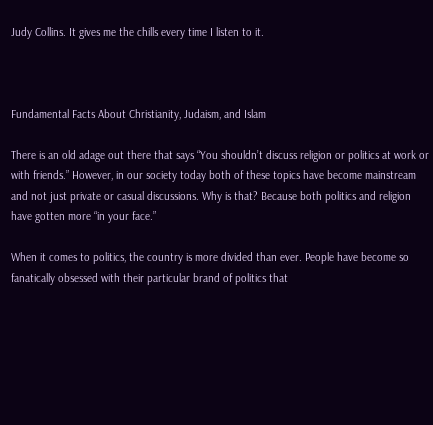Judy Collins. It gives me the chills every time I listen to it.



Fundamental Facts About Christianity, Judaism, and Islam

There is an old adage out there that says “You shouldn’t discuss religion or politics at work or with friends.” However, in our society today both of these topics have become mainstream and not just private or casual discussions. Why is that? Because both politics and religion have gotten more “in your face.”

When it comes to politics, the country is more divided than ever. People have become so fanatically obsessed with their particular brand of politics that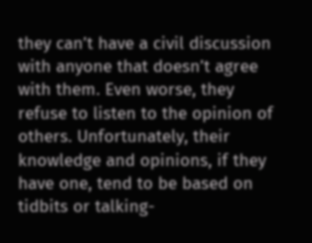they can’t have a civil discussion with anyone that doesn’t agree with them. Even worse, they refuse to listen to the opinion of others. Unfortunately, their knowledge and opinions, if they have one, tend to be based on tidbits or talking-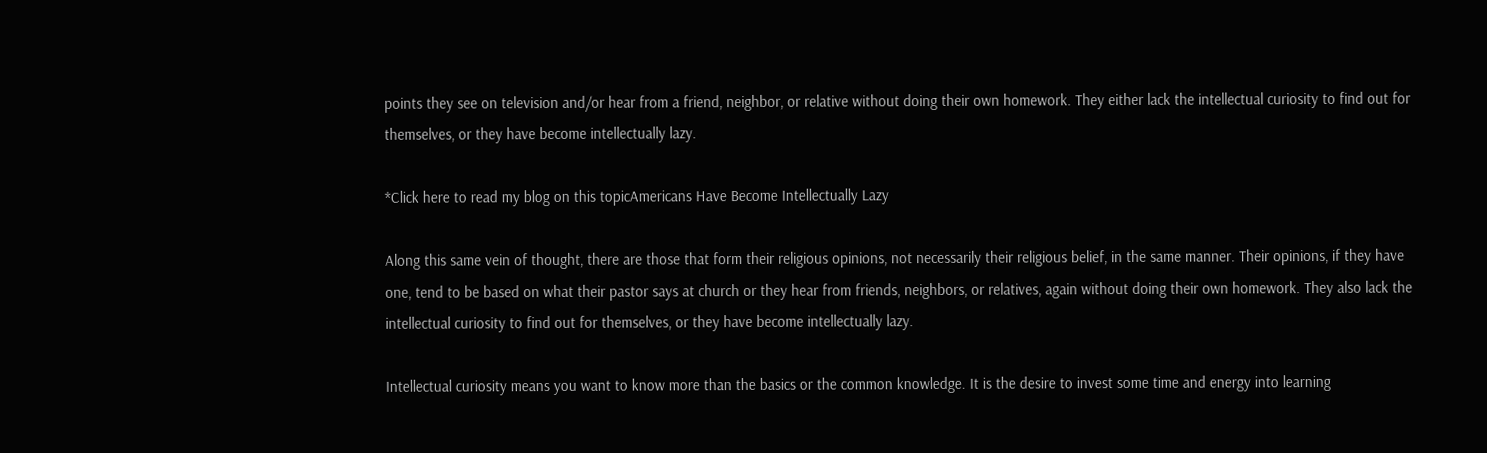points they see on television and/or hear from a friend, neighbor, or relative without doing their own homework. They either lack the intellectual curiosity to find out for themselves, or they have become intellectually lazy.

*Click here to read my blog on this topicAmericans Have Become Intellectually Lazy

Along this same vein of thought, there are those that form their religious opinions, not necessarily their religious belief, in the same manner. Their opinions, if they have one, tend to be based on what their pastor says at church or they hear from friends, neighbors, or relatives, again without doing their own homework. They also lack the intellectual curiosity to find out for themselves, or they have become intellectually lazy.

Intellectual curiosity means you want to know more than the basics or the common knowledge. It is the desire to invest some time and energy into learning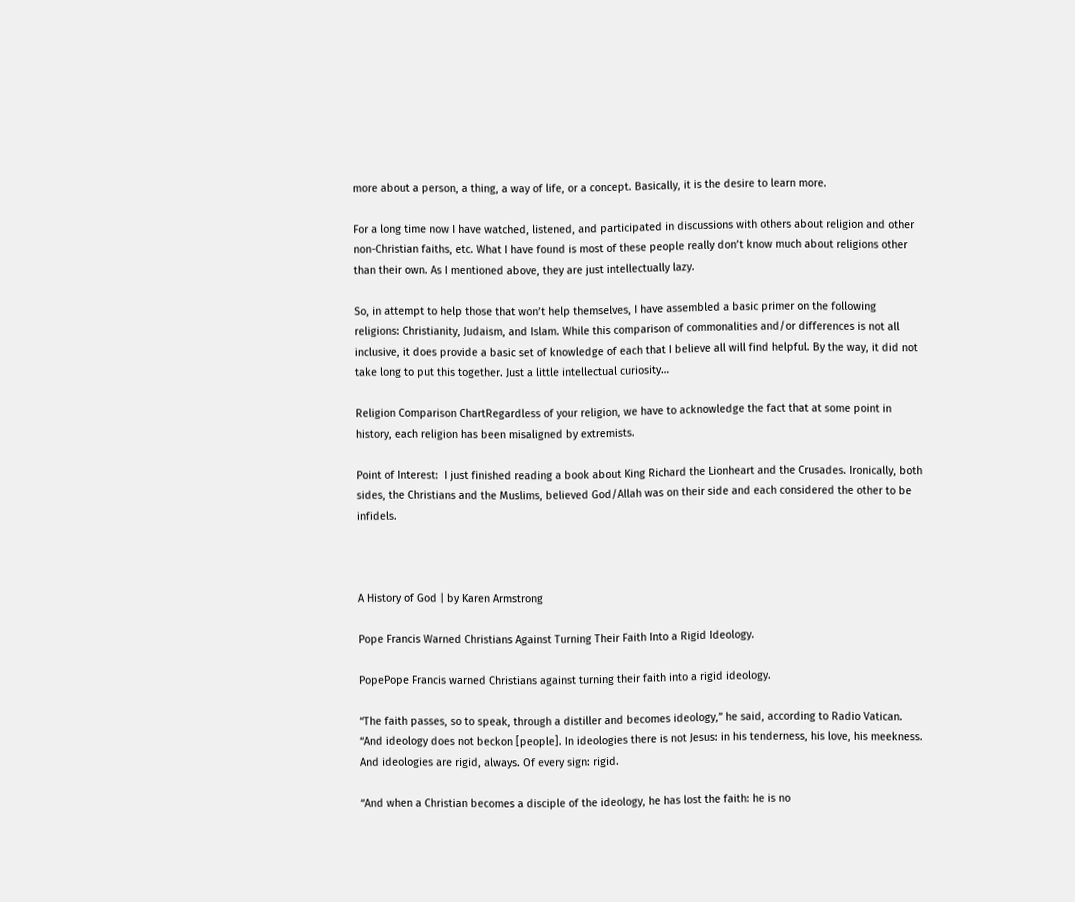more about a person, a thing, a way of life, or a concept. Basically, it is the desire to learn more.

For a long time now I have watched, listened, and participated in discussions with others about religion and other non-Christian faiths, etc. What I have found is most of these people really don’t know much about religions other than their own. As I mentioned above, they are just intellectually lazy.

So, in attempt to help those that won’t help themselves, I have assembled a basic primer on the following religions: Christianity, Judaism, and Islam. While this comparison of commonalities and/or differences is not all inclusive, it does provide a basic set of knowledge of each that I believe all will find helpful. By the way, it did not take long to put this together. Just a little intellectual curiosity…

Religion Comparison ChartRegardless of your religion, we have to acknowledge the fact that at some point in history, each religion has been misaligned by extremists.

Point of Interest:  I just finished reading a book about King Richard the Lionheart and the Crusades. Ironically, both sides, the Christians and the Muslims, believed God/Allah was on their side and each considered the other to be infidels.



A History of God | by Karen Armstrong

Pope Francis Warned Christians Against Turning Their Faith Into a Rigid Ideology.

PopePope Francis warned Christians against turning their faith into a rigid ideology.

“The faith passes, so to speak, through a distiller and becomes ideology,” he said, according to Radio Vatican. “And ideology does not beckon [people]. In ideologies there is not Jesus: in his tenderness, his love, his meekness. And ideologies are rigid, always. Of every sign: rigid.

“And when a Christian becomes a disciple of the ideology, he has lost the faith: he is no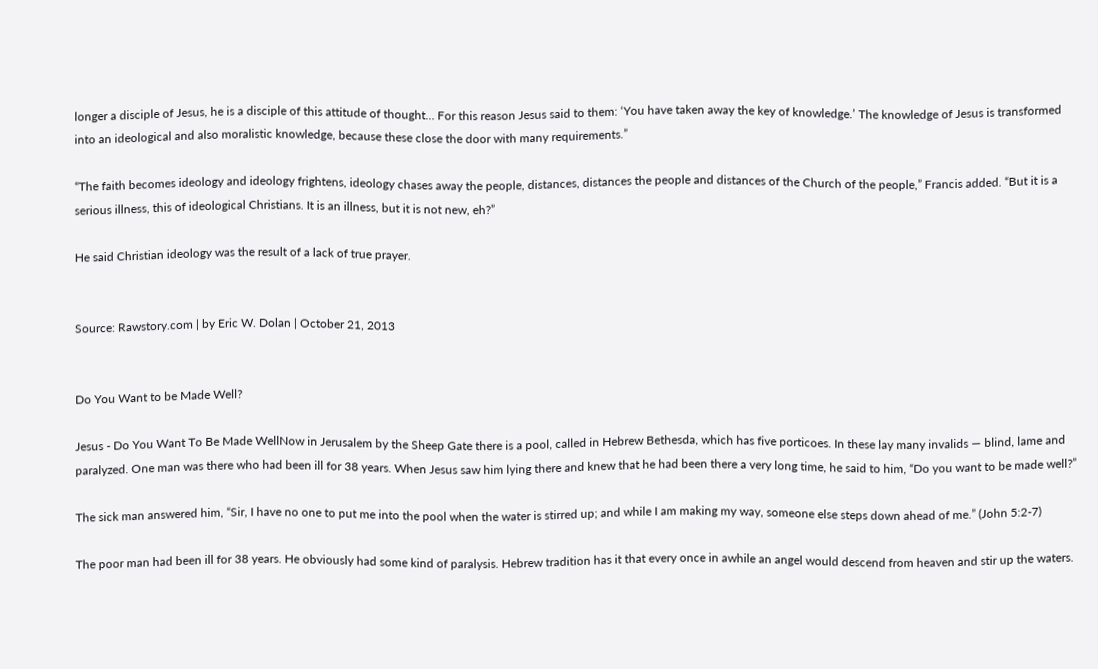longer a disciple of Jesus, he is a disciple of this attitude of thought… For this reason Jesus said to them: ‘You have taken away the key of knowledge.’ The knowledge of Jesus is transformed into an ideological and also moralistic knowledge, because these close the door with many requirements.”

“The faith becomes ideology and ideology frightens, ideology chases away the people, distances, distances the people and distances of the Church of the people,” Francis added. “But it is a serious illness, this of ideological Christians. It is an illness, but it is not new, eh?”

He said Christian ideology was the result of a lack of true prayer.


Source: Rawstory.com | by Eric W. Dolan | October 21, 2013


Do You Want to be Made Well?

Jesus - Do You Want To Be Made WellNow in Jerusalem by the Sheep Gate there is a pool, called in Hebrew Bethesda, which has five porticoes. In these lay many invalids — blind, lame and paralyzed. One man was there who had been ill for 38 years. When Jesus saw him lying there and knew that he had been there a very long time, he said to him, “Do you want to be made well?”

The sick man answered him, “Sir, I have no one to put me into the pool when the water is stirred up; and while I am making my way, someone else steps down ahead of me.” (John 5:2-7)

The poor man had been ill for 38 years. He obviously had some kind of paralysis. Hebrew tradition has it that every once in awhile an angel would descend from heaven and stir up the waters.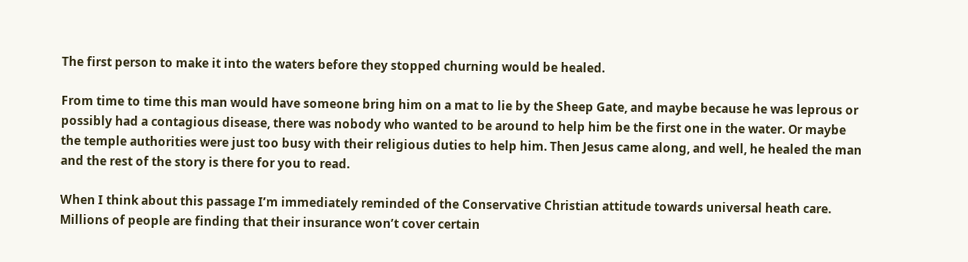The first person to make it into the waters before they stopped churning would be healed.

From time to time this man would have someone bring him on a mat to lie by the Sheep Gate, and maybe because he was leprous or possibly had a contagious disease, there was nobody who wanted to be around to help him be the first one in the water. Or maybe the temple authorities were just too busy with their religious duties to help him. Then Jesus came along, and well, he healed the man and the rest of the story is there for you to read.

When I think about this passage I’m immediately reminded of the Conservative Christian attitude towards universal heath care. Millions of people are finding that their insurance won’t cover certain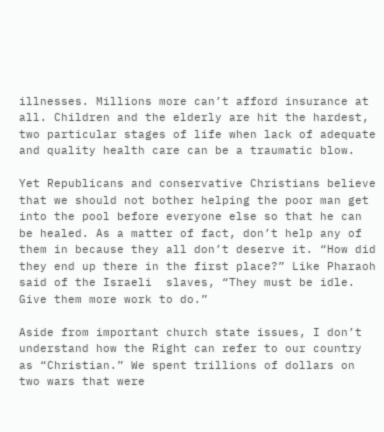illnesses. Millions more can’t afford insurance at all. Children and the elderly are hit the hardest, two particular stages of life when lack of adequate and quality health care can be a traumatic blow.

Yet Republicans and conservative Christians believe that we should not bother helping the poor man get into the pool before everyone else so that he can be healed. As a matter of fact, don’t help any of them in because they all don’t deserve it. “How did they end up there in the first place?” Like Pharaoh said of the Israeli  slaves, “They must be idle. Give them more work to do.”

Aside from important church state issues, I don’t understand how the Right can refer to our country as “Christian.” We spent trillions of dollars on two wars that were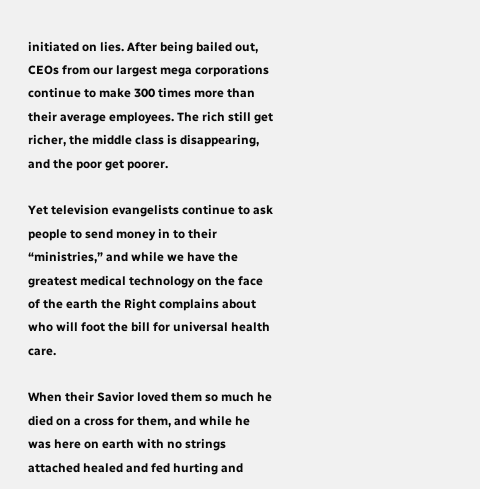initiated on lies. After being bailed out, CEOs from our largest mega corporations continue to make 300 times more than their average employees. The rich still get richer, the middle class is disappearing, and the poor get poorer.

Yet television evangelists continue to ask people to send money in to their “ministries,” and while we have the greatest medical technology on the face of the earth the Right complains about who will foot the bill for universal health care.

When their Savior loved them so much he died on a cross for them, and while he was here on earth with no strings attached healed and fed hurting and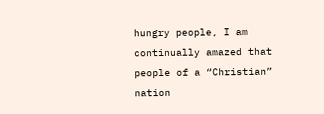hungry people, I am continually amazed that people of a “Christian” nation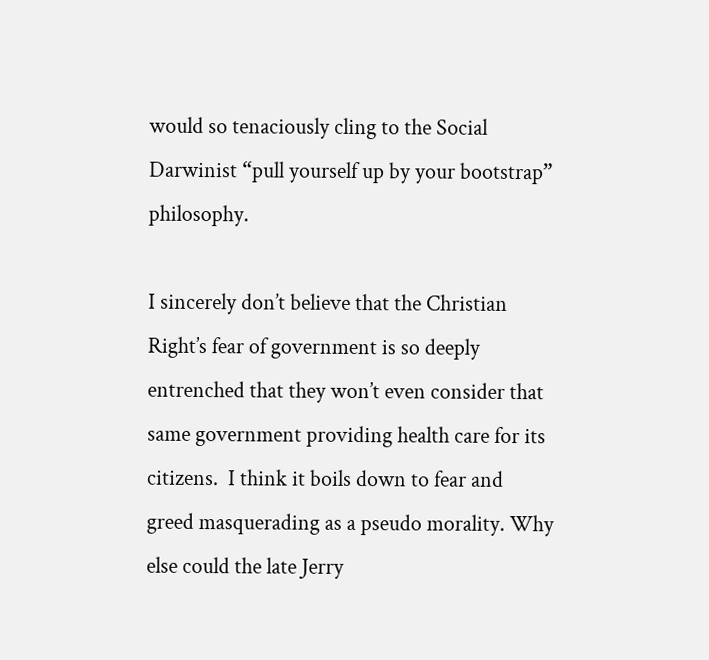would so tenaciously cling to the Social Darwinist “pull yourself up by your bootstrap” philosophy.

I sincerely don’t believe that the Christian Right’s fear of government is so deeply entrenched that they won’t even consider that same government providing health care for its citizens.  I think it boils down to fear and greed masquerading as a pseudo morality. Why else could the late Jerry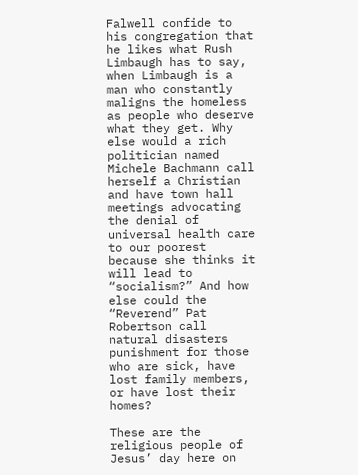Falwell confide to his congregation that he likes what Rush Limbaugh has to say, when Limbaugh is a man who constantly maligns the homeless as people who deserve what they get. Why else would a rich politician named Michele Bachmann call herself a Christian and have town hall meetings advocating the denial of universal health care to our poorest because she thinks it will lead to “socialism?” And how else could the “Reverend” Pat Robertson call natural disasters punishment for those who are sick, have lost family members, or have lost their homes?

These are the religious people of Jesus’ day here on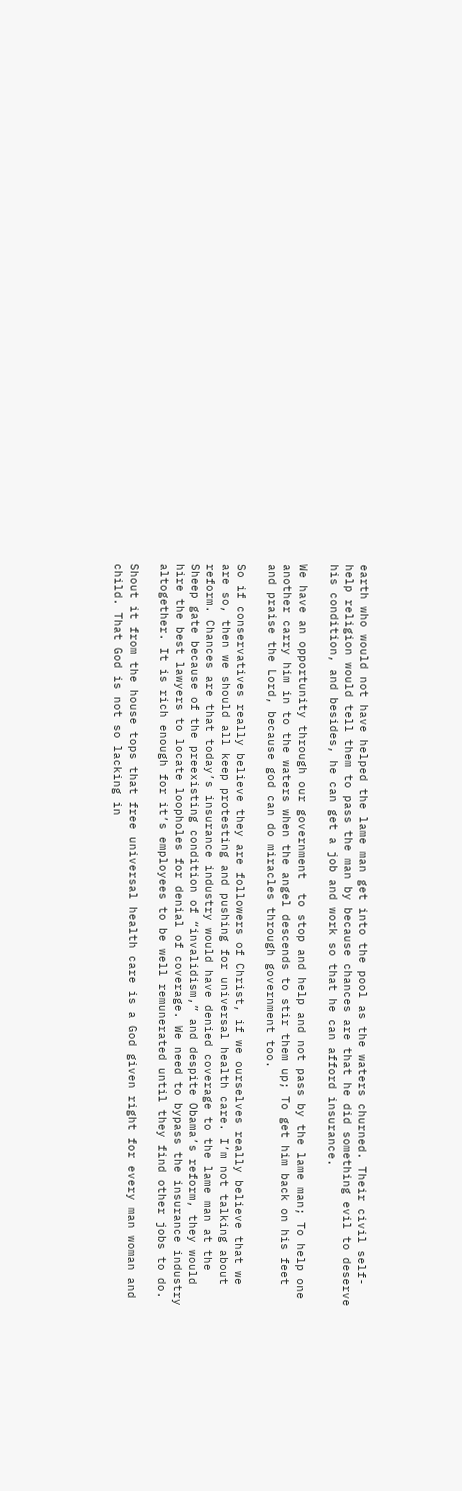earth who would not have helped the lame man get into the pool as the waters churned. Their civil self-help religion would tell them to pass the man by because chances are that he did something evil to deserve his condition, and besides, he can get a job and work so that he can afford insurance.

We have an opportunity through our government  to stop and help and not pass by the lame man; To help one another carry him in to the waters when the angel descends to stir them up; To get him back on his feet and praise the Lord, because god can do miracles through government too.

So if conservatives really believe they are followers of Christ, if we ourselves really believe that we are so, then we should all keep protesting and pushing for universal health care. I’m not talking about reform. Chances are that today’s insurance industry would have denied coverage to the lame man at the Sheep gate because of the preexisting condition of “invalidism,” and despite Obama’s reform, they would hire the best lawyers to locate loopholes for denial of coverage. We need to bypass the insurance industry altogether. It is rich enough for it’s employees to be well remunerated until they find other jobs to do.

Shout it from the house tops that free universal health care is a God given right for every man woman and child. That God is not so lacking in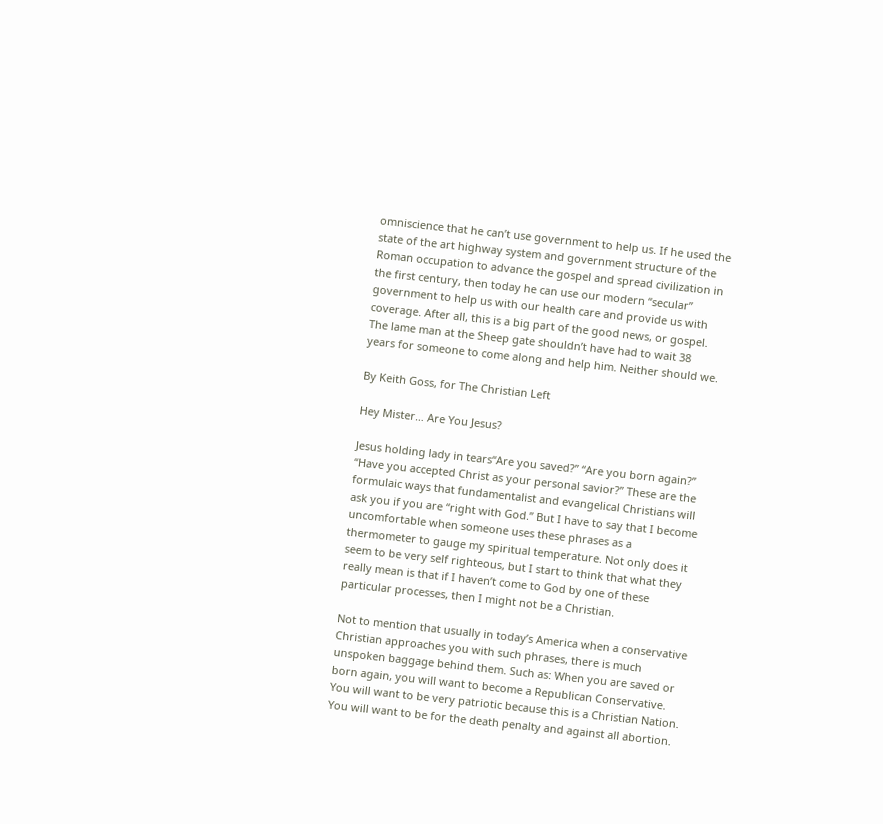omniscience that he can’t use government to help us. If he used the state of the art highway system and government structure of the Roman occupation to advance the gospel and spread civilization in the first century, then today he can use our modern “secular” government to help us with our health care and provide us with coverage. After all, this is a big part of the good news, or gospel. The lame man at the Sheep gate shouldn’t have had to wait 38 years for someone to come along and help him. Neither should we.

By Keith Goss, for The Christian Left

Hey Mister… Are You Jesus?

Jesus holding lady in tears“Are you saved?” “Are you born again?” “Have you accepted Christ as your personal savior?” These are the formulaic ways that fundamentalist and evangelical Christians will ask you if you are “right with God.” But I have to say that I become uncomfortable when someone uses these phrases as a thermometer to gauge my spiritual temperature. Not only does it seem to be very self righteous, but I start to think that what they really mean is that if I haven’t come to God by one of these particular processes, then I might not be a Christian.

Not to mention that usually in today’s America when a conservative Christian approaches you with such phrases, there is much unspoken baggage behind them. Such as: When you are saved or born again, you will want to become a Republican Conservative. You will want to be very patriotic because this is a Christian Nation. You will want to be for the death penalty and against all abortion.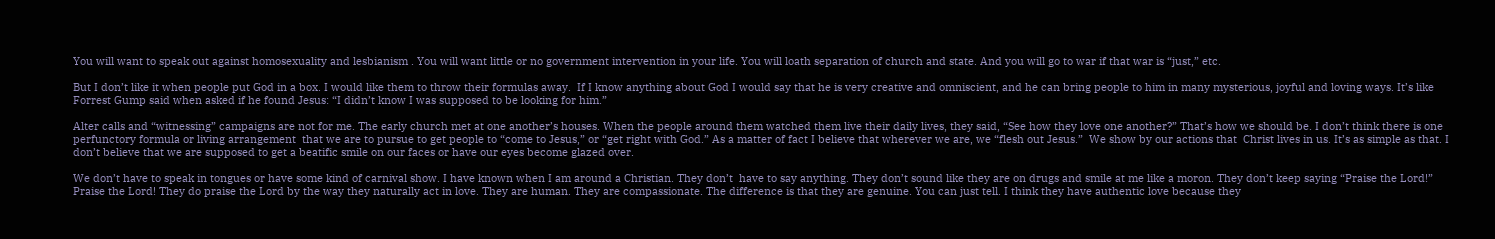You will want to speak out against homosexuality and lesbianism . You will want little or no government intervention in your life. You will loath separation of church and state. And you will go to war if that war is “just,” etc.

But I don’t like it when people put God in a box. I would like them to throw their formulas away.  If I know anything about God I would say that he is very creative and omniscient, and he can bring people to him in many mysterious, joyful and loving ways. It’s like Forrest Gump said when asked if he found Jesus: “I didn’t know I was supposed to be looking for him.”

Alter calls and “witnessing” campaigns are not for me. The early church met at one another’s houses. When the people around them watched them live their daily lives, they said, “See how they love one another?” That’s how we should be. I don’t think there is one perfunctory formula or living arrangement  that we are to pursue to get people to “come to Jesus,” or “get right with God.” As a matter of fact I believe that wherever we are, we “flesh out Jesus.”  We show by our actions that  Christ lives in us. It’s as simple as that. I don’t believe that we are supposed to get a beatific smile on our faces or have our eyes become glazed over.

We don’t have to speak in tongues or have some kind of carnival show. I have known when I am around a Christian. They don’t  have to say anything. They don’t sound like they are on drugs and smile at me like a moron. They don’t keep saying “Praise the Lord!” Praise the Lord! They do praise the Lord by the way they naturally act in love. They are human. They are compassionate. The difference is that they are genuine. You can just tell. I think they have authentic love because they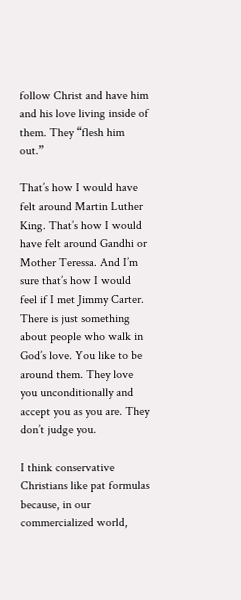follow Christ and have him and his love living inside of them. They “flesh him out.”

That’s how I would have felt around Martin Luther King. That’s how I would have felt around Gandhi or Mother Teressa. And I’m sure that’s how I would feel if I met Jimmy Carter. There is just something about people who walk in God’s love. You like to be around them. They love you unconditionally and accept you as you are. They don’t judge you.

I think conservative Christians like pat formulas because, in our commercialized world,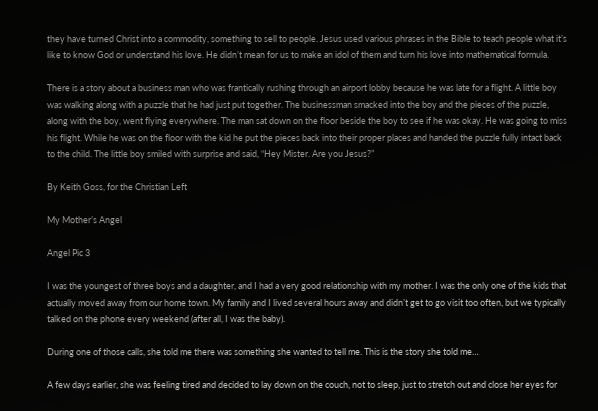they have turned Christ into a commodity, something to sell to people. Jesus used various phrases in the Bible to teach people what it’s like to know God or understand his love. He didn’t mean for us to make an idol of them and turn his love into mathematical formula.

There is a story about a business man who was frantically rushing through an airport lobby because he was late for a flight. A little boy was walking along with a puzzle that he had just put together. The businessman smacked into the boy and the pieces of the puzzle, along with the boy, went flying everywhere. The man sat down on the floor beside the boy to see if he was okay. He was going to miss his flight. While he was on the floor with the kid he put the pieces back into their proper places and handed the puzzle fully intact back to the child. The little boy smiled with surprise and said, “Hey Mister. Are you Jesus?”

By Keith Goss, for the Christian Left

My Mother’s Angel

Angel Pic 3

I was the youngest of three boys and a daughter, and I had a very good relationship with my mother. I was the only one of the kids that actually moved away from our home town. My family and I lived several hours away and didn’t get to go visit too often, but we typically talked on the phone every weekend (after all, I was the baby).

During one of those calls, she told me there was something she wanted to tell me. This is the story she told me…

A few days earlier, she was feeling tired and decided to lay down on the couch, not to sleep, just to stretch out and close her eyes for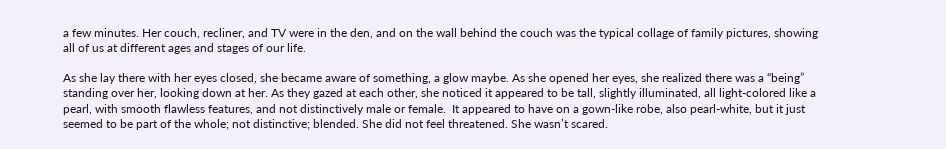a few minutes. Her couch, recliner, and TV were in the den, and on the wall behind the couch was the typical collage of family pictures, showing all of us at different ages and stages of our life.

As she lay there with her eyes closed, she became aware of something, a glow maybe. As she opened her eyes, she realized there was a “being” standing over her, looking down at her. As they gazed at each other, she noticed it appeared to be tall, slightly illuminated, all light-colored like a pearl, with smooth flawless features, and not distinctively male or female.  It appeared to have on a gown-like robe, also pearl-white, but it just seemed to be part of the whole; not distinctive; blended. She did not feel threatened. She wasn’t scared.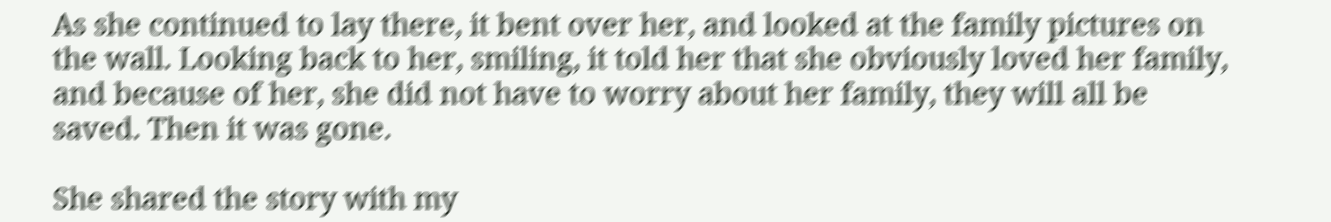As she continued to lay there, it bent over her, and looked at the family pictures on the wall. Looking back to her, smiling, it told her that she obviously loved her family, and because of her, she did not have to worry about her family, they will all be saved. Then it was gone.

She shared the story with my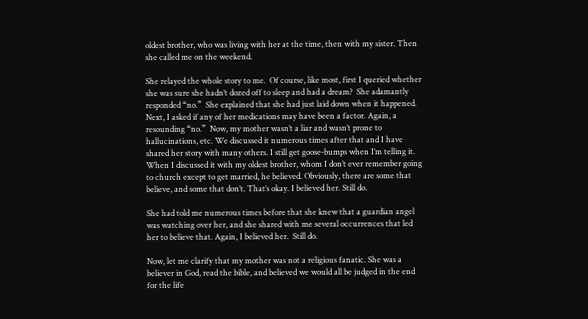oldest brother, who was living with her at the time, then with my sister. Then she called me on the weekend.

She relayed the whole story to me.  Of course, like most, first I queried whether she was sure she hadn’t dozed off to sleep and had a dream?  She adamantly responded “no.”  She explained that she had just laid down when it happened. Next, I asked if any of her medications may have been a factor. Again, a resounding “no.”  Now, my mother wasn’t a liar and wasn’t prone to hallucinations, etc. We discussed it numerous times after that and I have shared her story with many others. I still get goose-bumps when I’m telling it. When I discussed it with my oldest brother, whom I don’t ever remember going to church except to get married, he believed. Obviously, there are some that believe, and some that don’t. That’s okay. I believed her. Still do.

She had told me numerous times before that she knew that a guardian angel was watching over her, and she shared with me several occurrences that led her to believe that. Again, I believed her.  Still do.

Now, let me clarify that my mother was not a religious fanatic. She was a believer in God, read the bible, and believed we would all be judged in the end for the life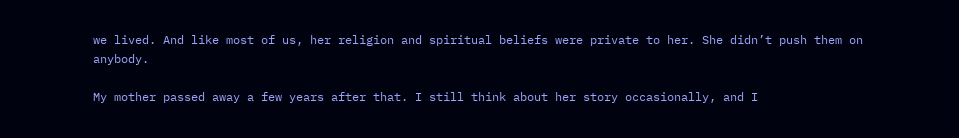we lived. And like most of us, her religion and spiritual beliefs were private to her. She didn’t push them on anybody.

My mother passed away a few years after that. I still think about her story occasionally, and I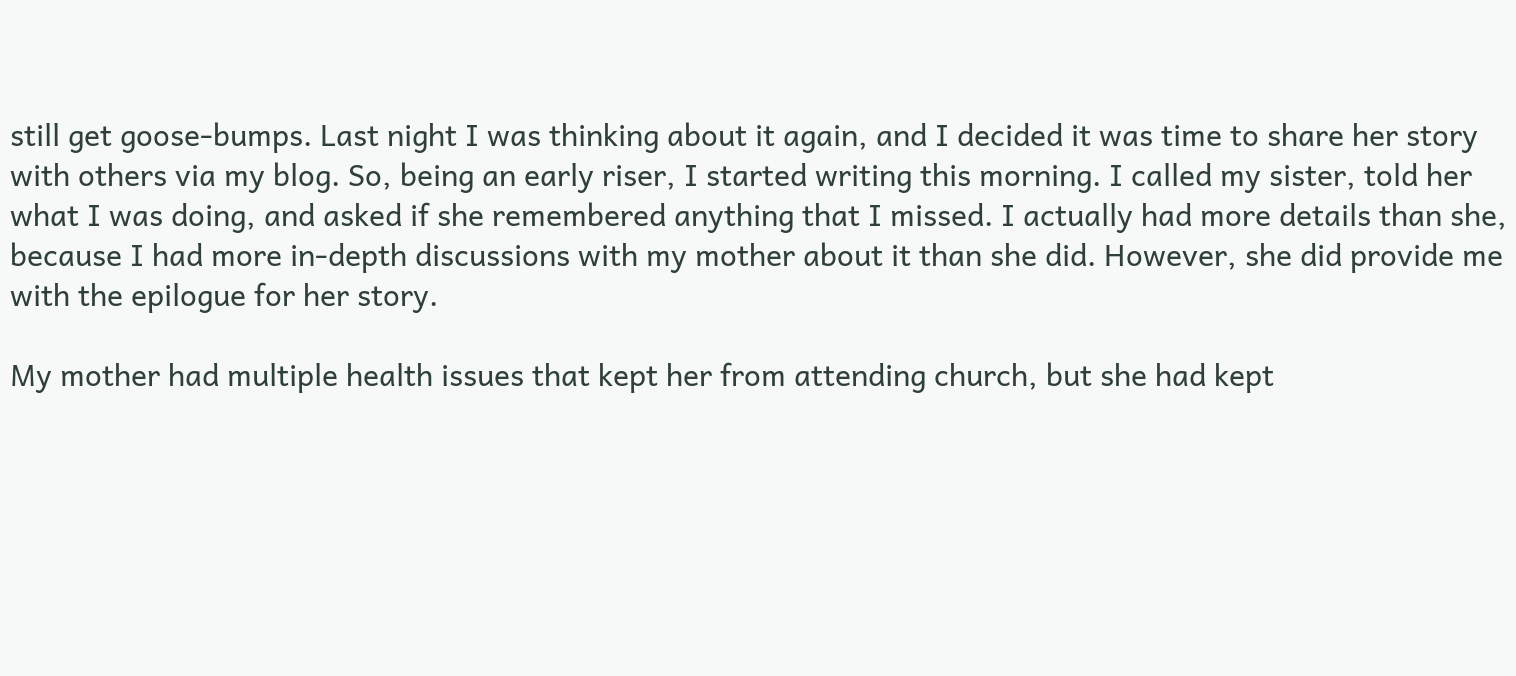still get goose-bumps. Last night I was thinking about it again, and I decided it was time to share her story with others via my blog. So, being an early riser, I started writing this morning. I called my sister, told her what I was doing, and asked if she remembered anything that I missed. I actually had more details than she, because I had more in-depth discussions with my mother about it than she did. However, she did provide me with the epilogue for her story.

My mother had multiple health issues that kept her from attending church, but she had kept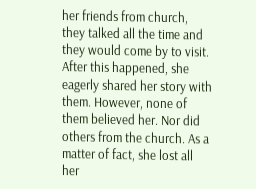her friends from church, they talked all the time and they would come by to visit. After this happened, she eagerly shared her story with them. However, none of them believed her. Nor did others from the church. As a matter of fact, she lost all her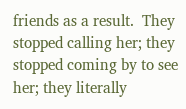friends as a result.  They stopped calling her; they stopped coming by to see her; they literally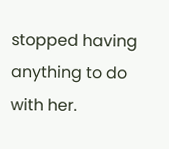stopped having anything to do with her.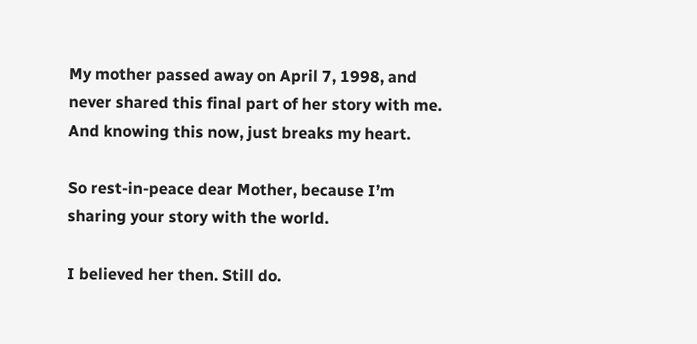My mother passed away on April 7, 1998, and never shared this final part of her story with me. And knowing this now, just breaks my heart.

So rest-in-peace dear Mother, because I’m sharing your story with the world.

I believed her then. Still do.